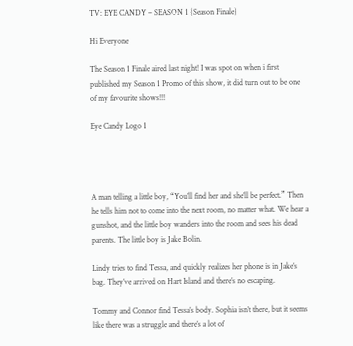TV: EYE CANDY – SEASON 1 {Season Finale}

Hi Everyone

The Season 1 Finale aired last night! I was spot on when i first published my Season 1 Promo of this show, it did turn out to be one of my favourite shows!!!

Eye Candy Logo 1




A man telling a little boy, “You’ll find her and she’ll be perfect.” Then he tells him not to come into the next room, no matter what. We hear a gunshot, and the little boy wanders into the room and sees his dead parents. The little boy is Jake Bolin.

Lindy tries to find Tessa, and quickly realizes her phone is in Jake’s bag. They’ve arrived on Hart Island and there’s no escaping.

Tommy and Connor find Tessa’s body. Sophia isn’t there, but it seems like there was a struggle and there’s a lot of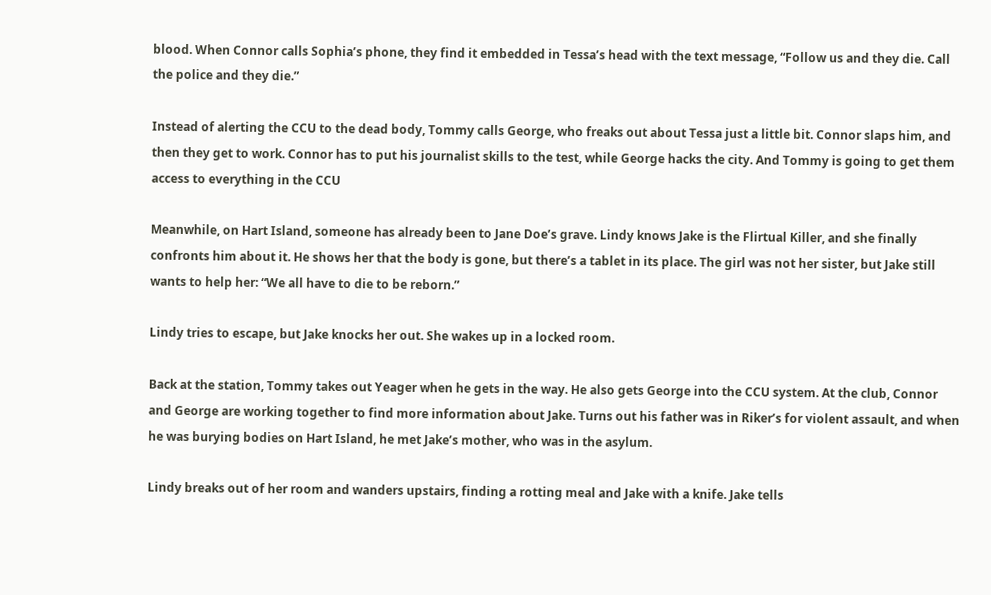blood. When Connor calls Sophia’s phone, they find it embedded in Tessa’s head with the text message, “Follow us and they die. Call the police and they die.”

Instead of alerting the CCU to the dead body, Tommy calls George, who freaks out about Tessa just a little bit. Connor slaps him, and then they get to work. Connor has to put his journalist skills to the test, while George hacks the city. And Tommy is going to get them access to everything in the CCU

Meanwhile, on Hart Island, someone has already been to Jane Doe’s grave. Lindy knows Jake is the Flirtual Killer, and she finally confronts him about it. He shows her that the body is gone, but there’s a tablet in its place. The girl was not her sister, but Jake still wants to help her: “We all have to die to be reborn.”

Lindy tries to escape, but Jake knocks her out. She wakes up in a locked room.

Back at the station, Tommy takes out Yeager when he gets in the way. He also gets George into the CCU system. At the club, Connor and George are working together to find more information about Jake. Turns out his father was in Riker’s for violent assault, and when he was burying bodies on Hart Island, he met Jake’s mother, who was in the asylum.

Lindy breaks out of her room and wanders upstairs, finding a rotting meal and Jake with a knife. Jake tells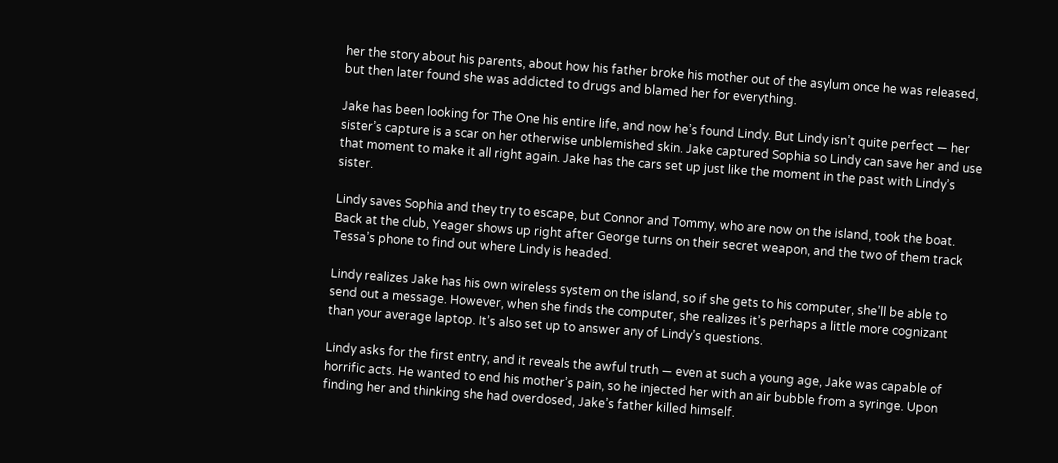her the story about his parents, about how his father broke his mother out of the asylum once he was released, but then later found she was addicted to drugs and blamed her for everything.

Jake has been looking for The One his entire life, and now he’s found Lindy. But Lindy isn’t quite perfect — her sister’s capture is a scar on her otherwise unblemished skin. Jake captured Sophia so Lindy can save her and use that moment to make it all right again. Jake has the cars set up just like the moment in the past with Lindy’s sister.

Lindy saves Sophia and they try to escape, but Connor and Tommy, who are now on the island, took the boat. Back at the club, Yeager shows up right after George turns on their secret weapon, and the two of them track Tessa’s phone to find out where Lindy is headed.

Lindy realizes Jake has his own wireless system on the island, so if she gets to his computer, she’ll be able to send out a message. However, when she finds the computer, she realizes it’s perhaps a little more cognizant than your average laptop. It’s also set up to answer any of Lindy’s questions.

Lindy asks for the first entry, and it reveals the awful truth — even at such a young age, Jake was capable of horrific acts. He wanted to end his mother’s pain, so he injected her with an air bubble from a syringe. Upon finding her and thinking she had overdosed, Jake’s father killed himself.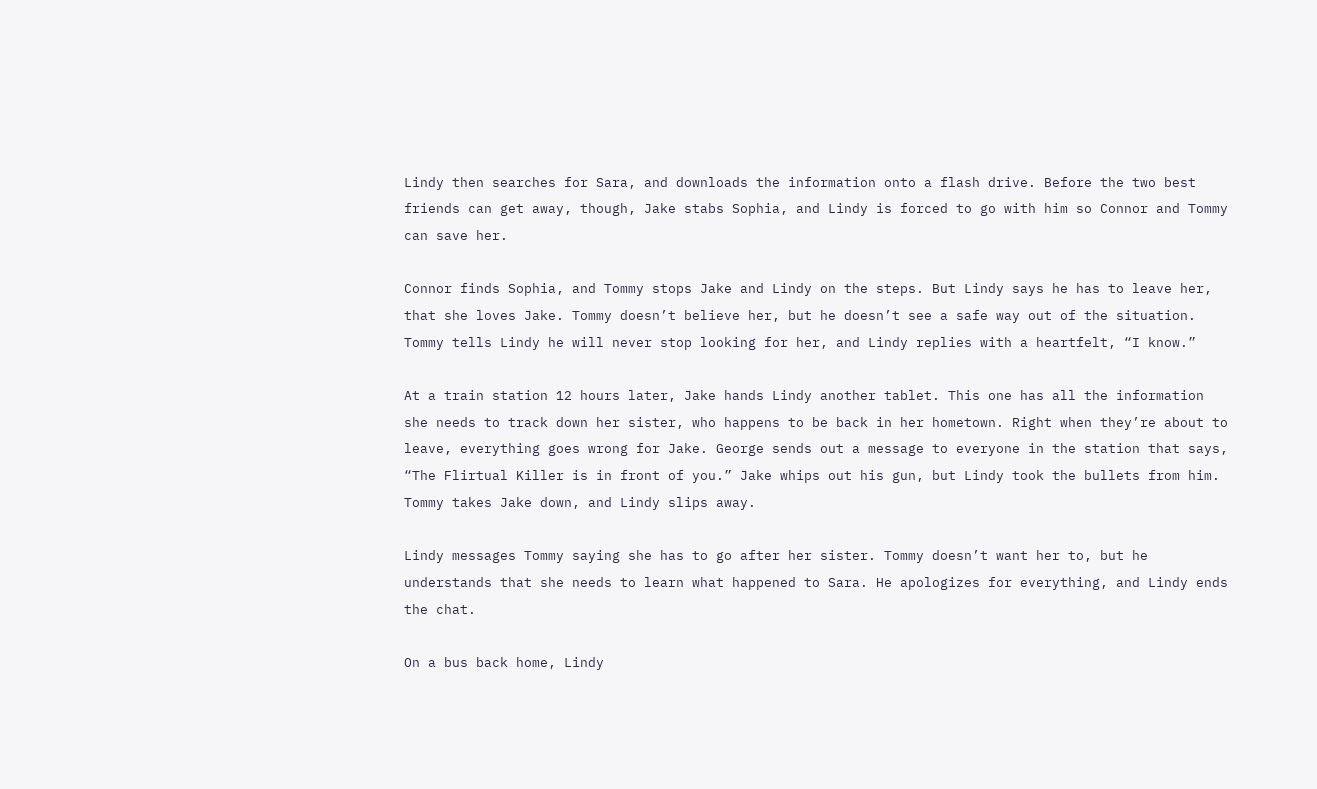Lindy then searches for Sara, and downloads the information onto a flash drive. Before the two best friends can get away, though, Jake stabs Sophia, and Lindy is forced to go with him so Connor and Tommy can save her.

Connor finds Sophia, and Tommy stops Jake and Lindy on the steps. But Lindy says he has to leave her, that she loves Jake. Tommy doesn’t believe her, but he doesn’t see a safe way out of the situation. Tommy tells Lindy he will never stop looking for her, and Lindy replies with a heartfelt, “I know.”

At a train station 12 hours later, Jake hands Lindy another tablet. This one has all the information she needs to track down her sister, who happens to be back in her hometown. Right when they’re about to leave, everything goes wrong for Jake. George sends out a message to everyone in the station that says, “The Flirtual Killer is in front of you.” Jake whips out his gun, but Lindy took the bullets from him. Tommy takes Jake down, and Lindy slips away.

Lindy messages Tommy saying she has to go after her sister. Tommy doesn’t want her to, but he understands that she needs to learn what happened to Sara. He apologizes for everything, and Lindy ends the chat.

On a bus back home, Lindy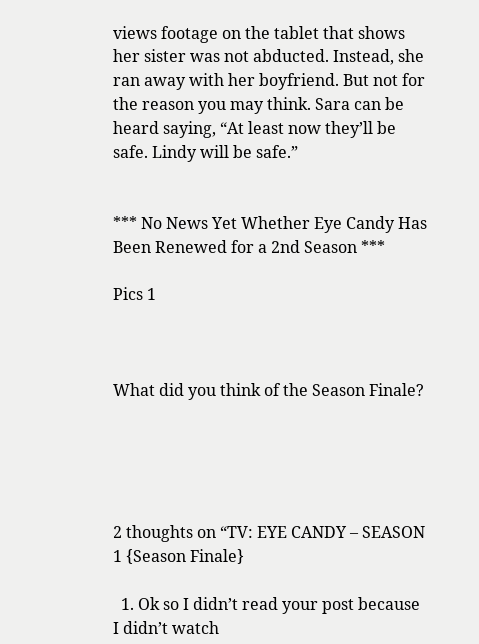views footage on the tablet that shows her sister was not abducted. Instead, she ran away with her boyfriend. But not for the reason you may think. Sara can be heard saying, “At least now they’ll be safe. Lindy will be safe.”


*** No News Yet Whether Eye Candy Has Been Renewed for a 2nd Season ***

Pics 1



What did you think of the Season Finale?





2 thoughts on “TV: EYE CANDY – SEASON 1 {Season Finale}

  1. Ok so I didn’t read your post because I didn’t watch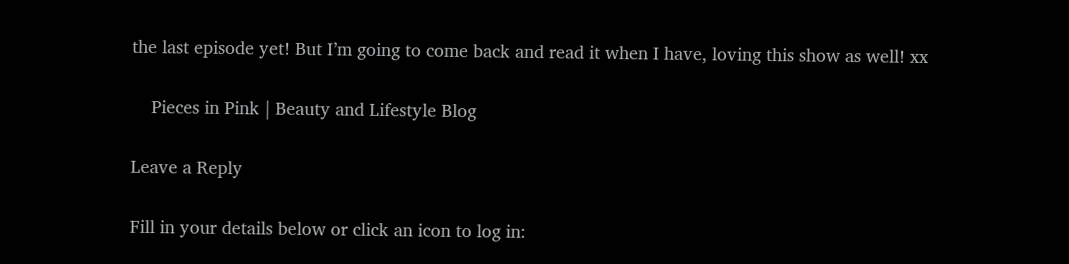the last episode yet! But I’m going to come back and read it when I have, loving this show as well! xx

    Pieces in Pink | Beauty and Lifestyle Blog

Leave a Reply

Fill in your details below or click an icon to log in: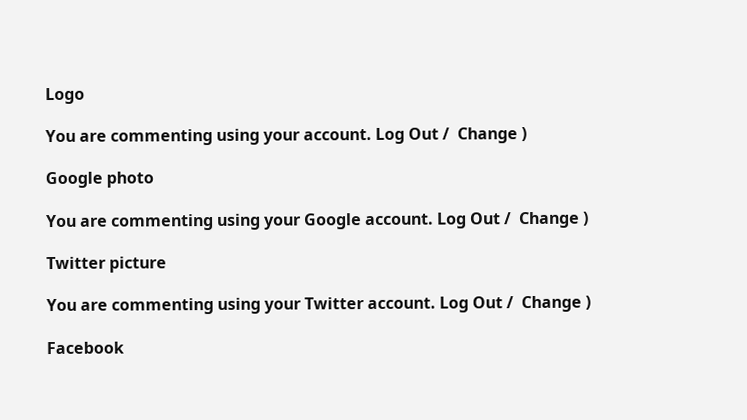Logo

You are commenting using your account. Log Out /  Change )

Google photo

You are commenting using your Google account. Log Out /  Change )

Twitter picture

You are commenting using your Twitter account. Log Out /  Change )

Facebook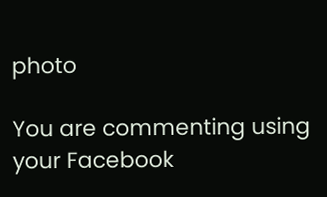photo

You are commenting using your Facebook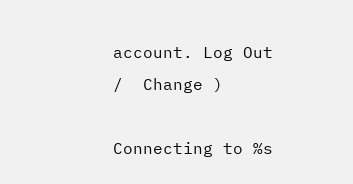account. Log Out /  Change )

Connecting to %s